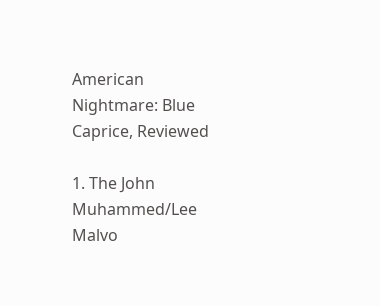American Nightmare: Blue Caprice, Reviewed

1. The John Muhammed/Lee Malvo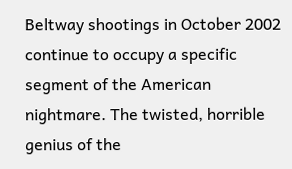Beltway shootings in October 2002 continue to occupy a specific segment of the American nightmare. The twisted, horrible genius of the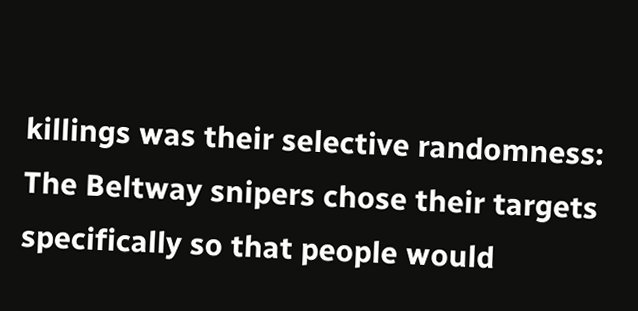killings was their selective randomness: The Beltway snipers chose their targets specifically so that people would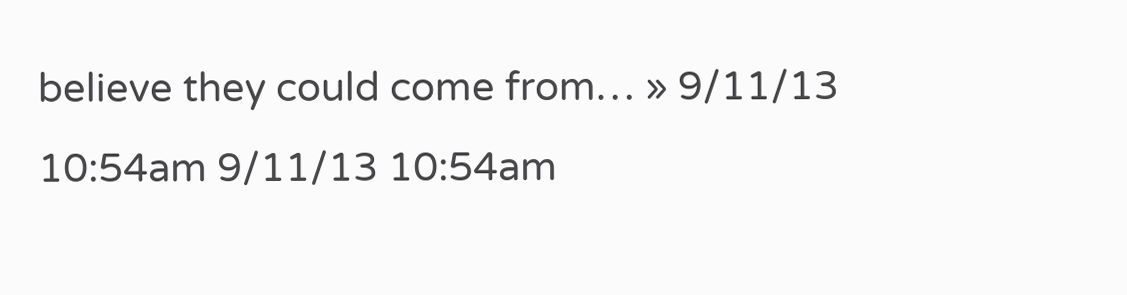believe they could come from… » 9/11/13 10:54am 9/11/13 10:54am